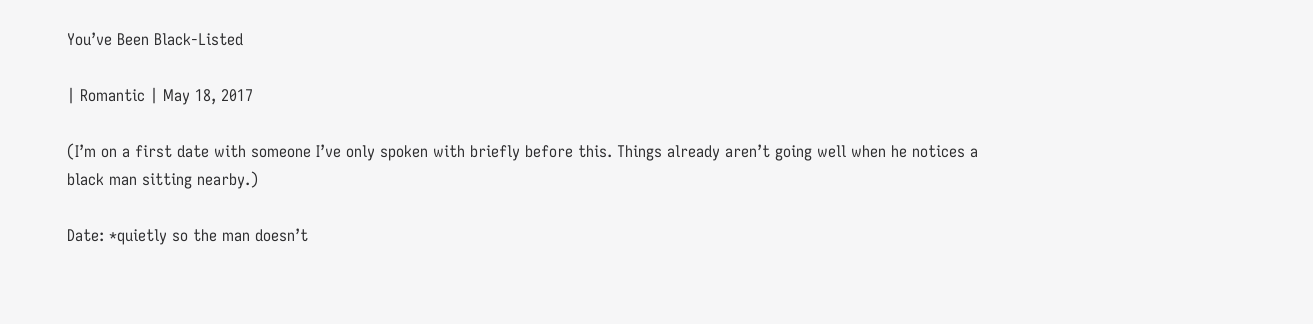You’ve Been Black-Listed

| Romantic | May 18, 2017

(I’m on a first date with someone I’ve only spoken with briefly before this. Things already aren’t going well when he notices a black man sitting nearby.)

Date: *quietly so the man doesn’t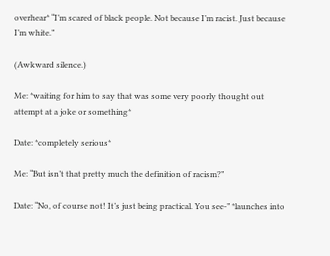overhear* “I’m scared of black people. Not because I’m racist. Just because I’m white.”

(Awkward silence.)

Me: *waiting for him to say that was some very poorly thought out attempt at a joke or something*

Date: *completely serious*

Me: “But isn’t that pretty much the definition of racism?”

Date: “No, of course not! It’s just being practical. You see-” *launches into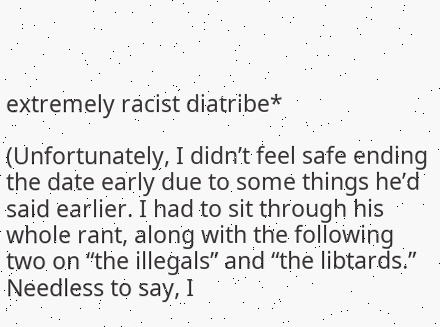extremely racist diatribe*

(Unfortunately, I didn’t feel safe ending the date early due to some things he’d said earlier. I had to sit through his whole rant, along with the following two on “the illegals” and “the libtards.” Needless to say, I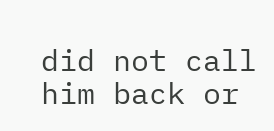did not call him back or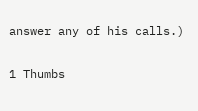answer any of his calls.)

1 Thumbs